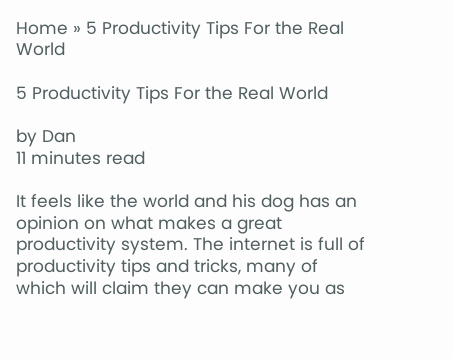Home » 5 Productivity Tips For the Real World

5 Productivity Tips For the Real World

by Dan
11 minutes read

It feels like the world and his dog has an opinion on what makes a great productivity system. The internet is full of productivity tips and tricks, many of which will claim they can make you as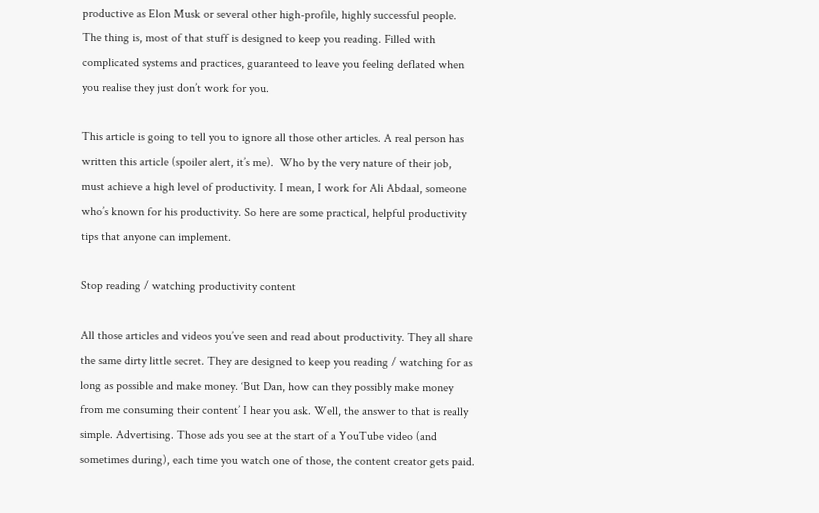productive as Elon Musk or several other high-profile, highly successful people. The thing is, most of that stuff is designed to keep you reading. Filled with complicated systems and practices, guaranteed to leave you feeling deflated when you realise they just don’t work for you.

This article is going to tell you to ignore all those other articles. A real person has written this article (spoiler alert, it’s me).  Who by the very nature of their job, must achieve a high level of productivity. I mean, I work for Ali Abdaal, someone who’s known for his productivity. So here are some practical, helpful productivity tips that anyone can implement.

Stop reading / watching productivity content

All those articles and videos you’ve seen and read about productivity. They all share the same dirty little secret. They are designed to keep you reading / watching for as long as possible and make money. ‘But Dan, how can they possibly make money from me consuming their content’ I hear you ask. Well, the answer to that is really simple. Advertising. Those ads you see at the start of a YouTube video (and sometimes during), each time you watch one of those, the content creator gets paid.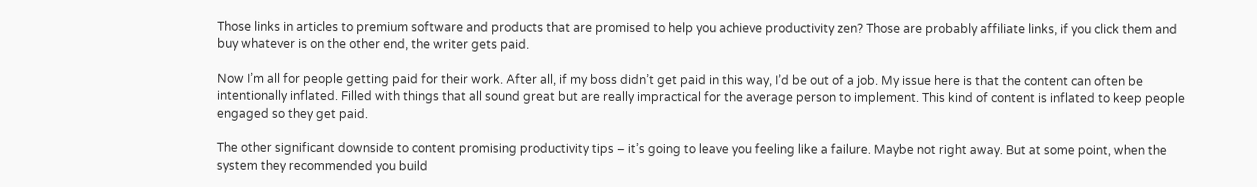Those links in articles to premium software and products that are promised to help you achieve productivity zen? Those are probably affiliate links, if you click them and buy whatever is on the other end, the writer gets paid.

Now I’m all for people getting paid for their work. After all, if my boss didn’t get paid in this way, I’d be out of a job. My issue here is that the content can often be intentionally inflated. Filled with things that all sound great but are really impractical for the average person to implement. This kind of content is inflated to keep people engaged so they get paid.

The other significant downside to content promising productivity tips – it’s going to leave you feeling like a failure. Maybe not right away. But at some point, when the system they recommended you build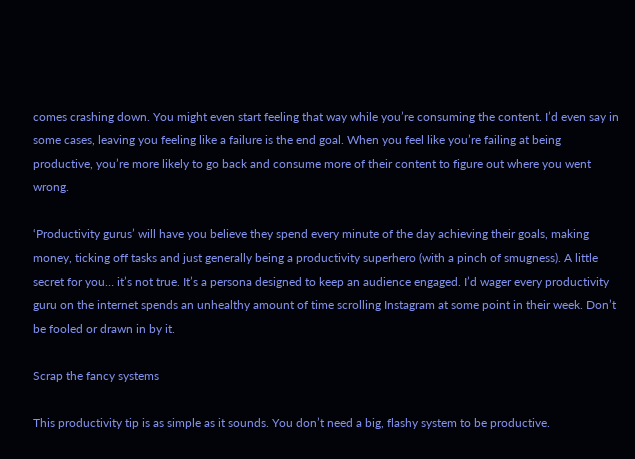comes crashing down. You might even start feeling that way while you’re consuming the content. I’d even say in some cases, leaving you feeling like a failure is the end goal. When you feel like you’re failing at being productive, you’re more likely to go back and consume more of their content to figure out where you went wrong.

‘Productivity gurus’ will have you believe they spend every minute of the day achieving their goals, making money, ticking off tasks and just generally being a productivity superhero (with a pinch of smugness). A little secret for you… it’s not true. It’s a persona designed to keep an audience engaged. I’d wager every productivity guru on the internet spends an unhealthy amount of time scrolling Instagram at some point in their week. Don’t be fooled or drawn in by it.

Scrap the fancy systems

This productivity tip is as simple as it sounds. You don’t need a big, flashy system to be productive.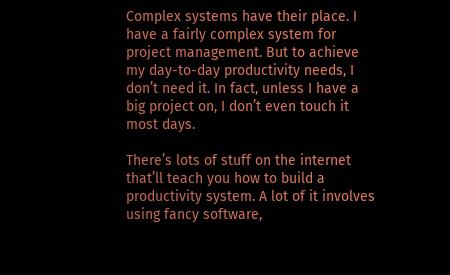Complex systems have their place. I have a fairly complex system for project management. But to achieve my day-to-day productivity needs, I don’t need it. In fact, unless I have a big project on, I don’t even touch it most days.

There’s lots of stuff on the internet that’ll teach you how to build a productivity system. A lot of it involves using fancy software,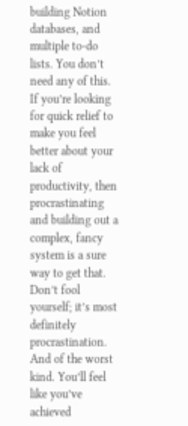building Notion databases, and multiple to-do lists. You don’t need any of this. If you’re looking for quick relief to make you feel better about your lack of productivity, then procrastinating and building out a complex, fancy system is a sure way to get that. Don’t fool yourself; it’s most definitely procrastination. And of the worst kind. You’ll feel like you’ve achieved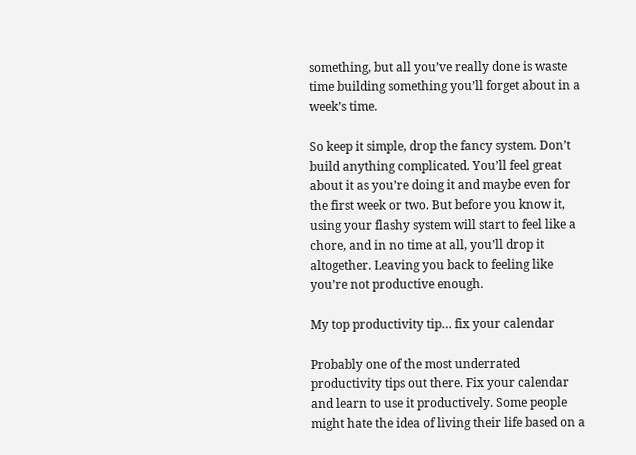something, but all you’ve really done is waste time building something you’ll forget about in a week’s time.

So keep it simple, drop the fancy system. Don’t build anything complicated. You’ll feel great about it as you’re doing it and maybe even for the first week or two. But before you know it, using your flashy system will start to feel like a chore, and in no time at all, you’ll drop it altogether. Leaving you back to feeling like you’re not productive enough.

My top productivity tip… fix your calendar

Probably one of the most underrated productivity tips out there. Fix your calendar and learn to use it productively. Some people might hate the idea of living their life based on a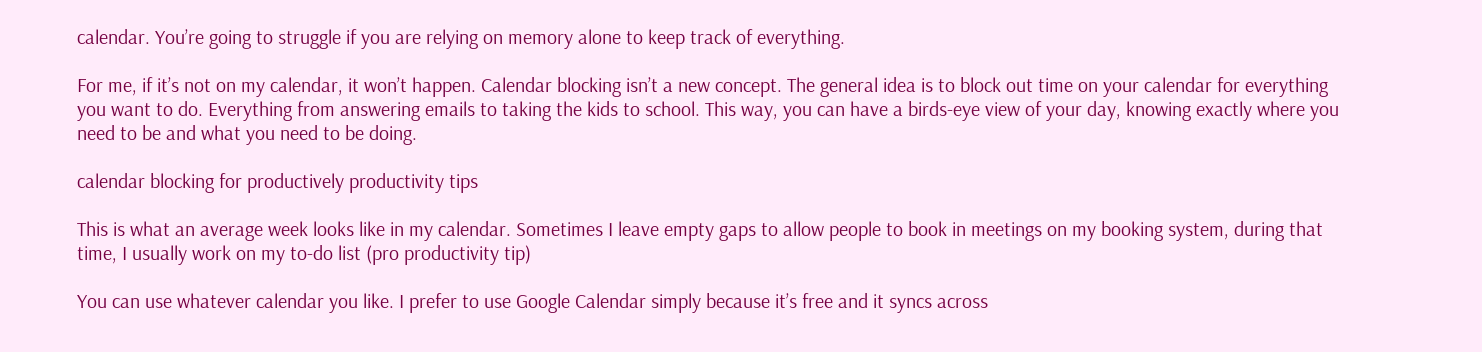calendar. You’re going to struggle if you are relying on memory alone to keep track of everything.

For me, if it’s not on my calendar, it won’t happen. Calendar blocking isn’t a new concept. The general idea is to block out time on your calendar for everything you want to do. Everything from answering emails to taking the kids to school. This way, you can have a birds-eye view of your day, knowing exactly where you need to be and what you need to be doing.

calendar blocking for productively productivity tips

This is what an average week looks like in my calendar. Sometimes I leave empty gaps to allow people to book in meetings on my booking system, during that time, I usually work on my to-do list (pro productivity tip)

You can use whatever calendar you like. I prefer to use Google Calendar simply because it’s free and it syncs across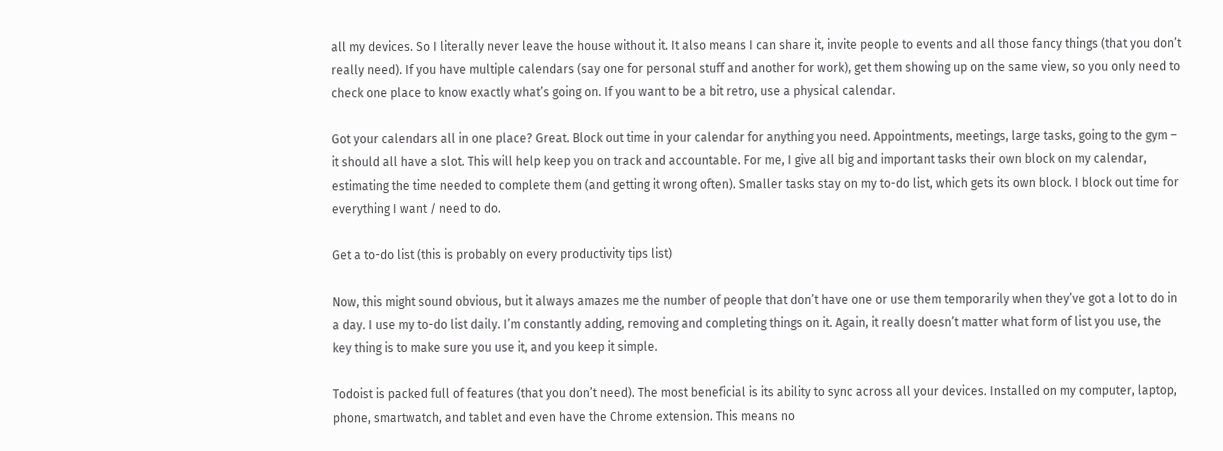all my devices. So I literally never leave the house without it. It also means I can share it, invite people to events and all those fancy things (that you don’t really need). If you have multiple calendars (say one for personal stuff and another for work), get them showing up on the same view, so you only need to check one place to know exactly what’s going on. If you want to be a bit retro, use a physical calendar.

Got your calendars all in one place? Great. Block out time in your calendar for anything you need. Appointments, meetings, large tasks, going to the gym – it should all have a slot. This will help keep you on track and accountable. For me, I give all big and important tasks their own block on my calendar, estimating the time needed to complete them (and getting it wrong often). Smaller tasks stay on my to-do list, which gets its own block. I block out time for everything I want / need to do.

Get a to-do list (this is probably on every productivity tips list)

Now, this might sound obvious, but it always amazes me the number of people that don’t have one or use them temporarily when they’ve got a lot to do in a day. I use my to-do list daily. I’m constantly adding, removing and completing things on it. Again, it really doesn’t matter what form of list you use, the key thing is to make sure you use it, and you keep it simple.

Todoist is packed full of features (that you don’t need). The most beneficial is its ability to sync across all your devices. Installed on my computer, laptop, phone, smartwatch, and tablet and even have the Chrome extension. This means no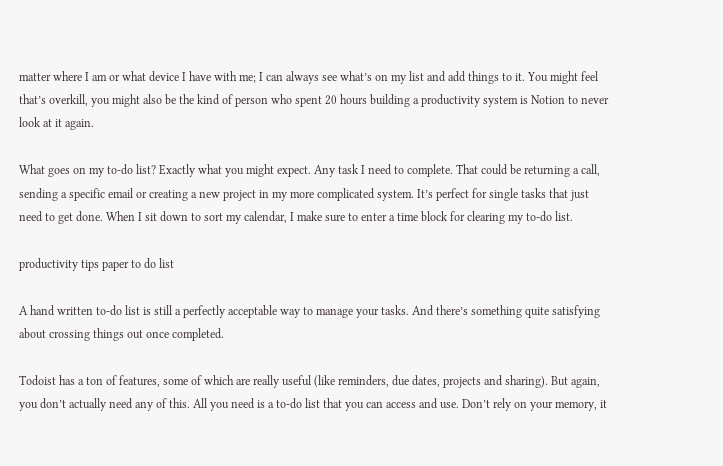matter where I am or what device I have with me; I can always see what’s on my list and add things to it. You might feel that’s overkill, you might also be the kind of person who spent 20 hours building a productivity system is Notion to never look at it again.

What goes on my to-do list? Exactly what you might expect. Any task I need to complete. That could be returning a call, sending a specific email or creating a new project in my more complicated system. It’s perfect for single tasks that just need to get done. When I sit down to sort my calendar, I make sure to enter a time block for clearing my to-do list.

productivity tips paper to do list

A hand written to-do list is still a perfectly acceptable way to manage your tasks. And there’s something quite satisfying about crossing things out once completed.

Todoist has a ton of features, some of which are really useful (like reminders, due dates, projects and sharing). But again, you don’t actually need any of this. All you need is a to-do list that you can access and use. Don’t rely on your memory, it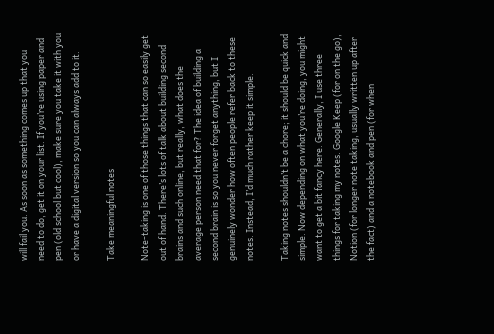will fail you. As soon as something comes up that you need to do, get it on your list. If you’re using paper and pen (old school but cool), make sure you take it with you or have a digital version so you can always add to it.

Take meaningful notes

Note-taking is one of those things that can so easily get out of hand. There’s lots of talk about building second brains and such online, but really, what does the average person need that for? The idea of building a second brain is so you never forget anything, but I genuinely wonder how often people refer back to these notes. Instead, I’d much rather keep it simple.

Taking notes shouldn’t be a chore; it should be quick and simple. Now depending on what you’re doing, you might want to get a bit fancy here. Generally, I use three things for taking my notes. Google Keep (for on the go), Notion (for longer note taking, usually written up after the fact) and a notebook and pen (for when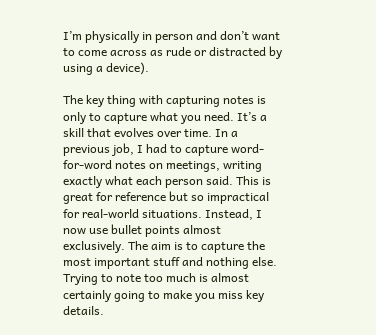I’m physically in person and don’t want to come across as rude or distracted by using a device).

The key thing with capturing notes is only to capture what you need. It’s a skill that evolves over time. In a previous job, I had to capture word-for-word notes on meetings, writing exactly what each person said. This is great for reference but so impractical for real-world situations. Instead, I now use bullet points almost exclusively. The aim is to capture the most important stuff and nothing else. Trying to note too much is almost certainly going to make you miss key details.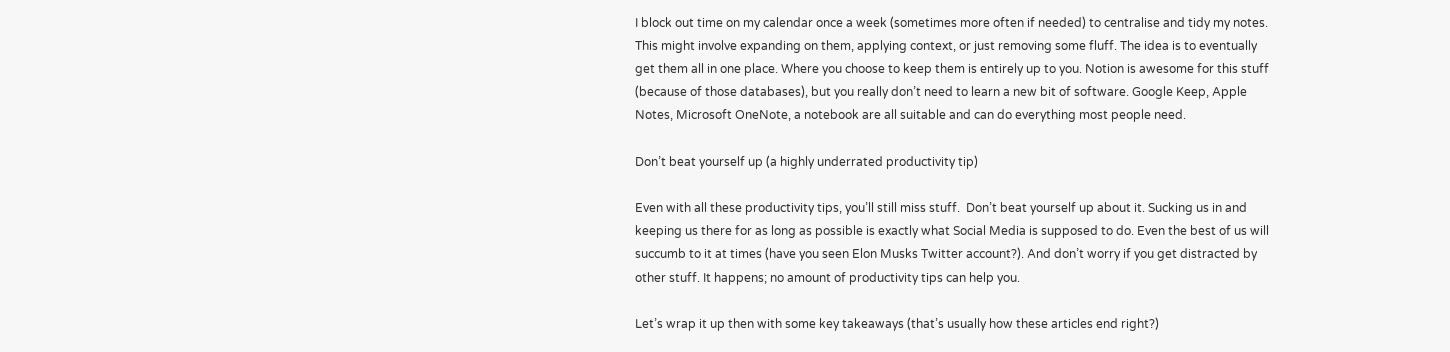I block out time on my calendar once a week (sometimes more often if needed) to centralise and tidy my notes. This might involve expanding on them, applying context, or just removing some fluff. The idea is to eventually get them all in one place. Where you choose to keep them is entirely up to you. Notion is awesome for this stuff (because of those databases), but you really don’t need to learn a new bit of software. Google Keep, Apple Notes, Microsoft OneNote, a notebook are all suitable and can do everything most people need.

Don’t beat yourself up (a highly underrated productivity tip)

Even with all these productivity tips, you’ll still miss stuff.  Don’t beat yourself up about it. Sucking us in and keeping us there for as long as possible is exactly what Social Media is supposed to do. Even the best of us will succumb to it at times (have you seen Elon Musks Twitter account?). And don’t worry if you get distracted by other stuff. It happens; no amount of productivity tips can help you.

Let’s wrap it up then with some key takeaways (that’s usually how these articles end right?)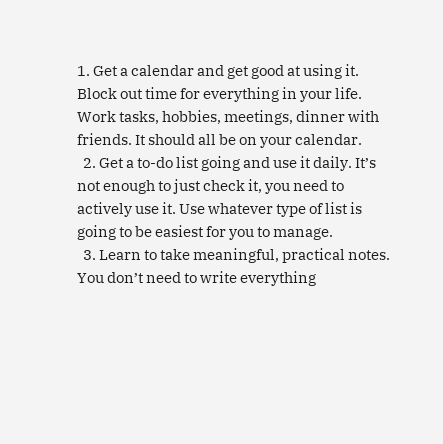1. Get a calendar and get good at using it. Block out time for everything in your life. Work tasks, hobbies, meetings, dinner with friends. It should all be on your calendar.
  2. Get a to-do list going and use it daily. It’s not enough to just check it, you need to actively use it. Use whatever type of list is going to be easiest for you to manage.
  3. Learn to take meaningful, practical notes. You don’t need to write everything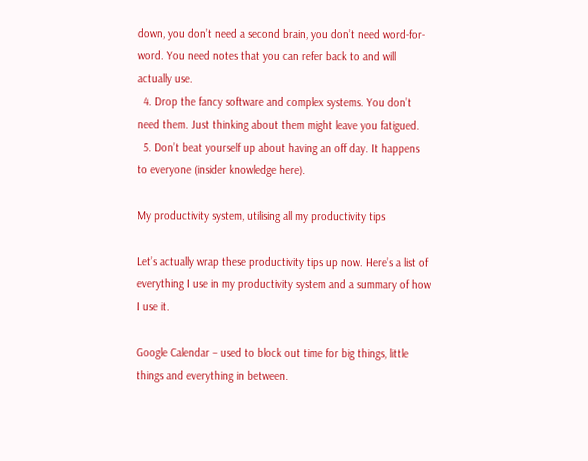down, you don’t need a second brain, you don’t need word-for-word. You need notes that you can refer back to and will actually use.
  4. Drop the fancy software and complex systems. You don’t need them. Just thinking about them might leave you fatigued.
  5. Don’t beat yourself up about having an off day. It happens to everyone (insider knowledge here).

My productivity system, utilising all my productivity tips

Let’s actually wrap these productivity tips up now. Here’s a list of everything I use in my productivity system and a summary of how I use it.

Google Calendar – used to block out time for big things, little things and everything in between.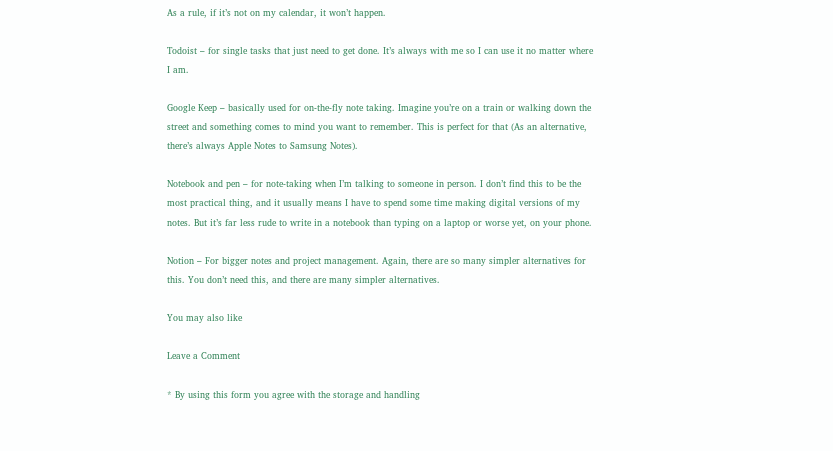As a rule, if it’s not on my calendar, it won’t happen.

Todoist – for single tasks that just need to get done. It’s always with me so I can use it no matter where I am.

Google Keep – basically used for on-the-fly note taking. Imagine you’re on a train or walking down the street and something comes to mind you want to remember. This is perfect for that (As an alternative, there’s always Apple Notes to Samsung Notes).

Notebook and pen – for note-taking when I’m talking to someone in person. I don’t find this to be the most practical thing, and it usually means I have to spend some time making digital versions of my notes. But it’s far less rude to write in a notebook than typing on a laptop or worse yet, on your phone.

Notion – For bigger notes and project management. Again, there are so many simpler alternatives for this. You don’t need this, and there are many simpler alternatives.

You may also like

Leave a Comment

* By using this form you agree with the storage and handling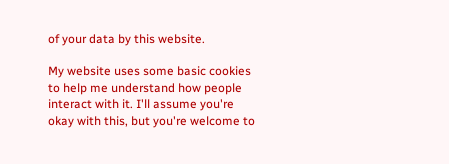of your data by this website.

My website uses some basic cookies to help me understand how people interact with it. I'll assume you're okay with this, but you're welcome to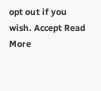opt out if you wish. Accept Read More